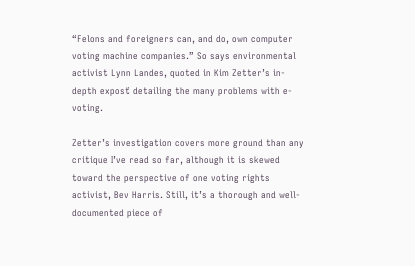“Felons and foreigners can, and do, own computer voting machine companies.” So says environmental activist Lynn Landes, quoted in Kim Zetter’s in-depth exposť detailing the many problems with e-voting.

Zetter’s investigation covers more ground than any critique I’ve read so far, although it is skewed toward the perspective of one voting rights activist, Bev Harris. Still, it’s a thorough and well-documented piece of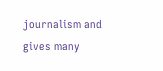journalism and gives many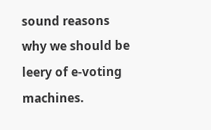sound reasons why we should be leery of e-voting machines.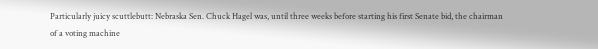Particularly juicy scuttlebutt: Nebraska Sen. Chuck Hagel was, until three weeks before starting his first Senate bid, the chairman of a voting machine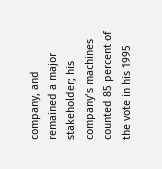company, and remained a major stakeholder; his company’s machines counted 85 percent of the vote in his 1995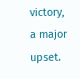victory, a major upset.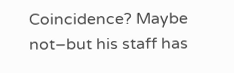Coincidence? Maybe not–but his staff has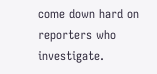come down hard on reporters who investigate.